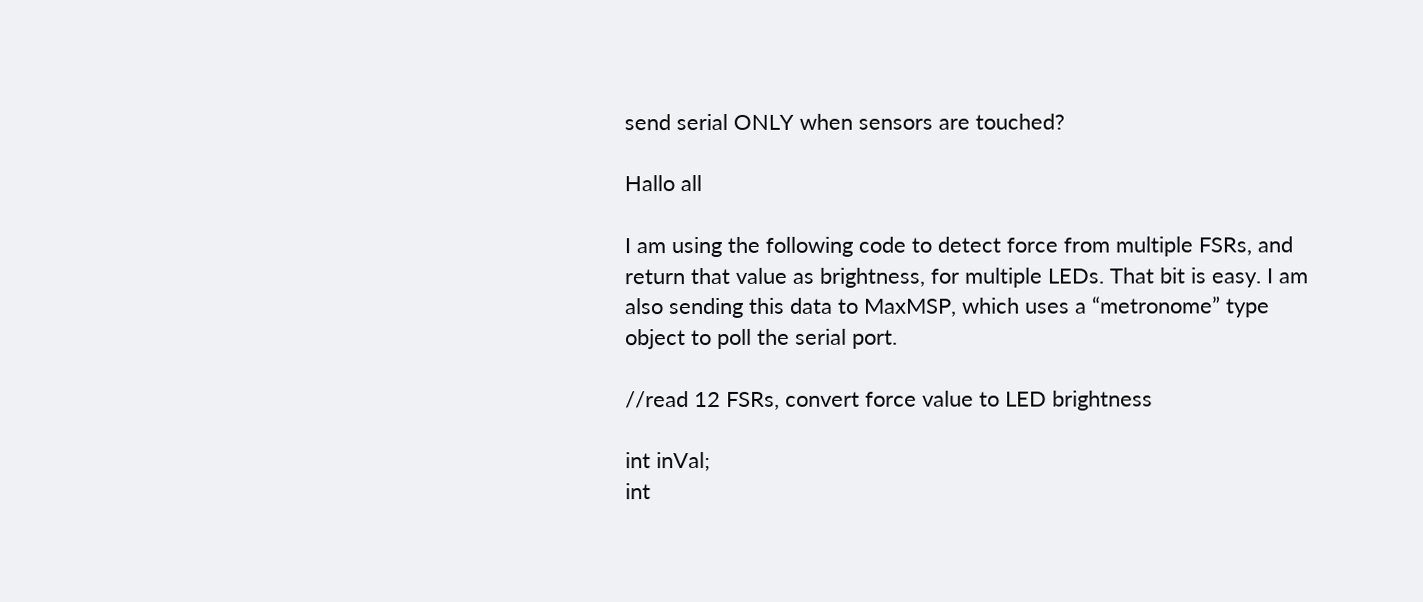send serial ONLY when sensors are touched?

Hallo all

I am using the following code to detect force from multiple FSRs, and return that value as brightness, for multiple LEDs. That bit is easy. I am also sending this data to MaxMSP, which uses a “metronome” type object to poll the serial port.

//read 12 FSRs, convert force value to LED brightness

int inVal;
int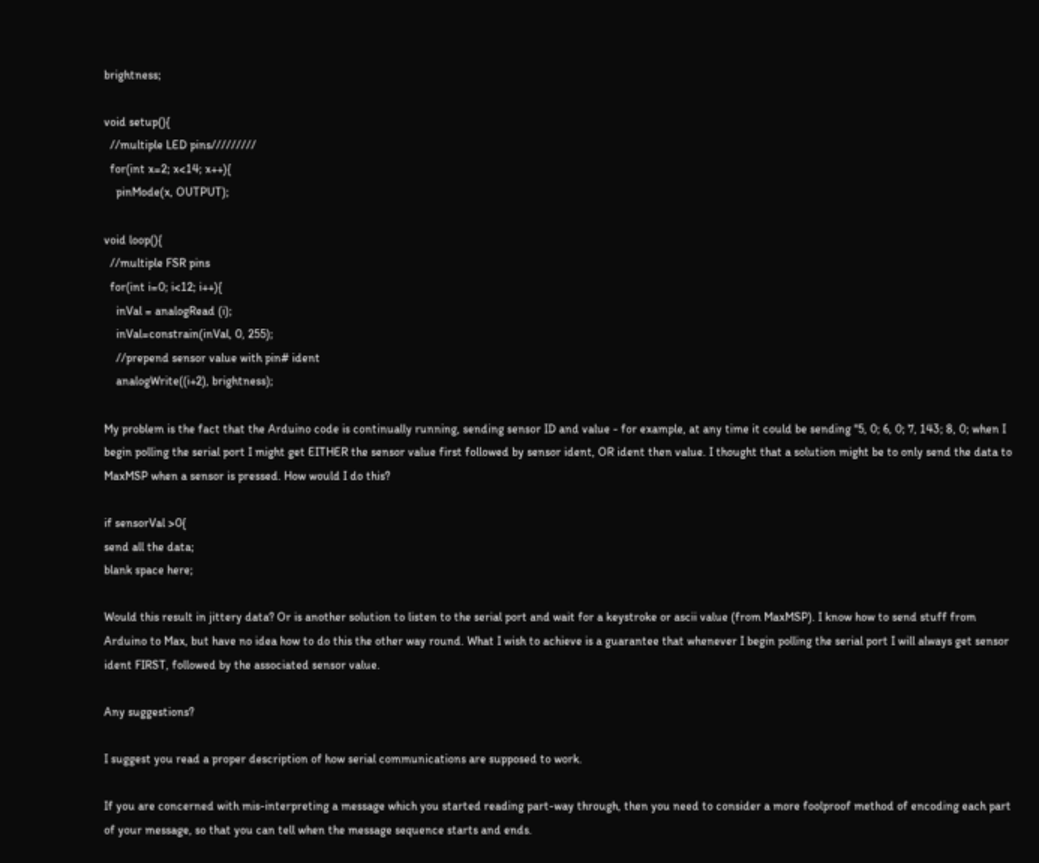brightness;

void setup(){
  //multiple LED pins/////////
  for(int x=2; x<14; x++){
    pinMode(x, OUTPUT);

void loop(){
  //multiple FSR pins
  for(int i=0; i<12; i++){
    inVal = analogRead (i);
    inVal=constrain(inVal, 0, 255);
    //prepend sensor value with pin# ident
    analogWrite((i+2), brightness);

My problem is the fact that the Arduino code is continually running, sending sensor ID and value - for example, at any time it could be sending "5, 0; 6, 0; 7, 143; 8, 0; when I begin polling the serial port I might get EITHER the sensor value first followed by sensor ident, OR ident then value. I thought that a solution might be to only send the data to MaxMSP when a sensor is pressed. How would I do this?

if sensorVal >0{
send all the data;
blank space here;

Would this result in jittery data? Or is another solution to listen to the serial port and wait for a keystroke or ascii value (from MaxMSP). I know how to send stuff from Arduino to Max, but have no idea how to do this the other way round. What I wish to achieve is a guarantee that whenever I begin polling the serial port I will always get sensor ident FIRST, followed by the associated sensor value.

Any suggestions?

I suggest you read a proper description of how serial communications are supposed to work.

If you are concerned with mis-interpreting a message which you started reading part-way through, then you need to consider a more foolproof method of encoding each part of your message, so that you can tell when the message sequence starts and ends.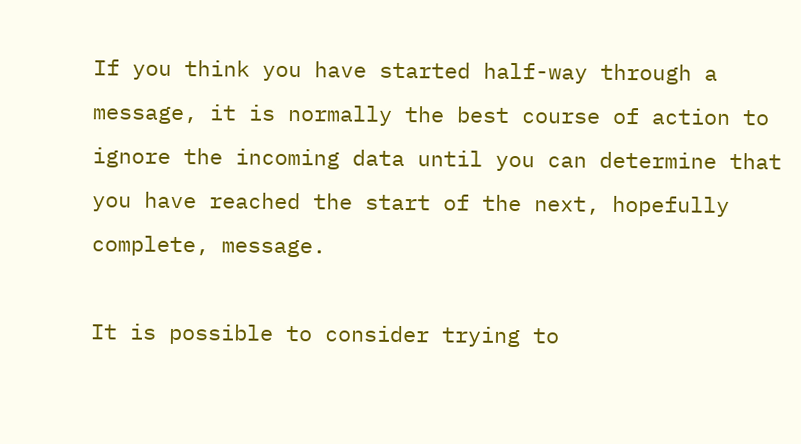If you think you have started half-way through a message, it is normally the best course of action to ignore the incoming data until you can determine that you have reached the start of the next, hopefully complete, message.

It is possible to consider trying to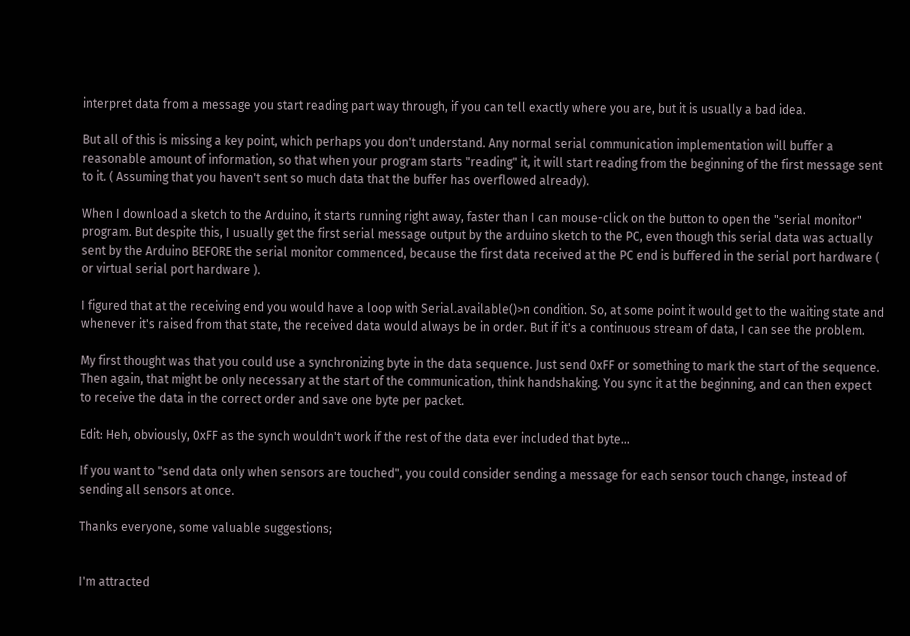interpret data from a message you start reading part way through, if you can tell exactly where you are, but it is usually a bad idea.

But all of this is missing a key point, which perhaps you don't understand. Any normal serial communication implementation will buffer a reasonable amount of information, so that when your program starts "reading" it, it will start reading from the beginning of the first message sent to it. ( Assuming that you haven't sent so much data that the buffer has overflowed already).

When I download a sketch to the Arduino, it starts running right away, faster than I can mouse-click on the button to open the "serial monitor" program. But despite this, I usually get the first serial message output by the arduino sketch to the PC, even though this serial data was actually sent by the Arduino BEFORE the serial monitor commenced, because the first data received at the PC end is buffered in the serial port hardware ( or virtual serial port hardware ).

I figured that at the receiving end you would have a loop with Serial.available()>n condition. So, at some point it would get to the waiting state and whenever it's raised from that state, the received data would always be in order. But if it's a continuous stream of data, I can see the problem.

My first thought was that you could use a synchronizing byte in the data sequence. Just send 0xFF or something to mark the start of the sequence. Then again, that might be only necessary at the start of the communication, think handshaking. You sync it at the beginning, and can then expect to receive the data in the correct order and save one byte per packet.

Edit: Heh, obviously, 0xFF as the synch wouldn't work if the rest of the data ever included that byte...

If you want to "send data only when sensors are touched", you could consider sending a message for each sensor touch change, instead of sending all sensors at once.

Thanks everyone, some valuable suggestions;


I'm attracted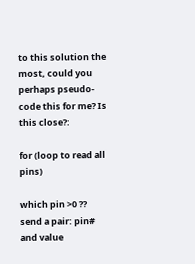to this solution the most, could you perhaps pseudo-code this for me? Is this close?:

for (loop to read all pins)

which pin >0 ??
send a pair: pin# and value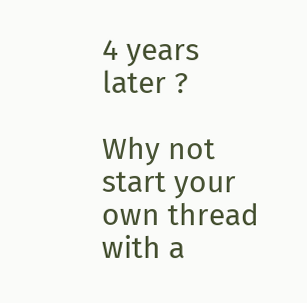4 years later ?

Why not start your own thread with a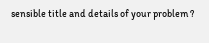sensible title and details of your problem ?